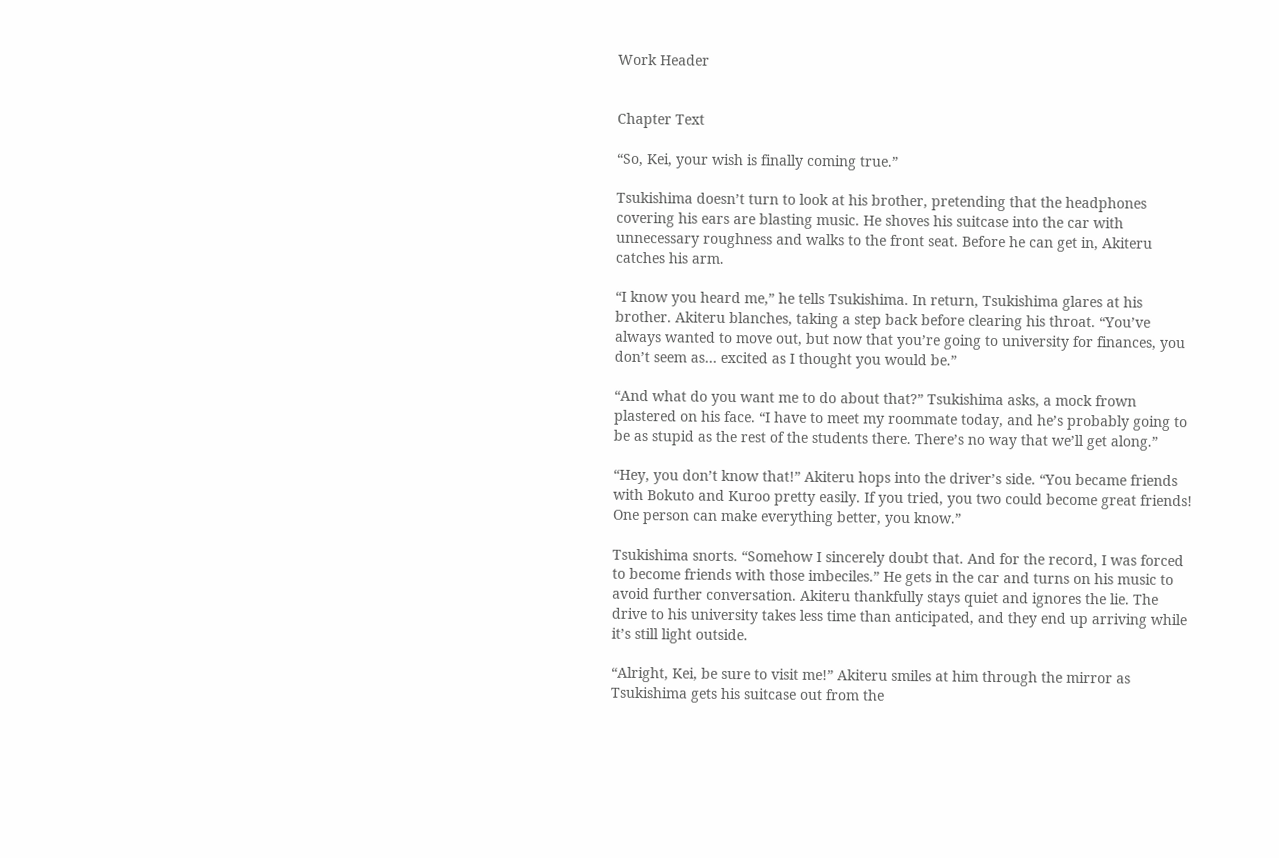Work Header


Chapter Text

“So, Kei, your wish is finally coming true.”

Tsukishima doesn’t turn to look at his brother, pretending that the headphones covering his ears are blasting music. He shoves his suitcase into the car with unnecessary roughness and walks to the front seat. Before he can get in, Akiteru catches his arm.

“I know you heard me,” he tells Tsukishima. In return, Tsukishima glares at his brother. Akiteru blanches, taking a step back before clearing his throat. “You’ve always wanted to move out, but now that you’re going to university for finances, you don’t seem as… excited as I thought you would be.”

“And what do you want me to do about that?” Tsukishima asks, a mock frown plastered on his face. “I have to meet my roommate today, and he’s probably going to be as stupid as the rest of the students there. There’s no way that we’ll get along.”

“Hey, you don’t know that!” Akiteru hops into the driver’s side. “You became friends with Bokuto and Kuroo pretty easily. If you tried, you two could become great friends! One person can make everything better, you know.”

Tsukishima snorts. “Somehow I sincerely doubt that. And for the record, I was forced to become friends with those imbeciles.” He gets in the car and turns on his music to avoid further conversation. Akiteru thankfully stays quiet and ignores the lie. The drive to his university takes less time than anticipated, and they end up arriving while it’s still light outside.

“Alright, Kei, be sure to visit me!” Akiteru smiles at him through the mirror as Tsukishima gets his suitcase out from the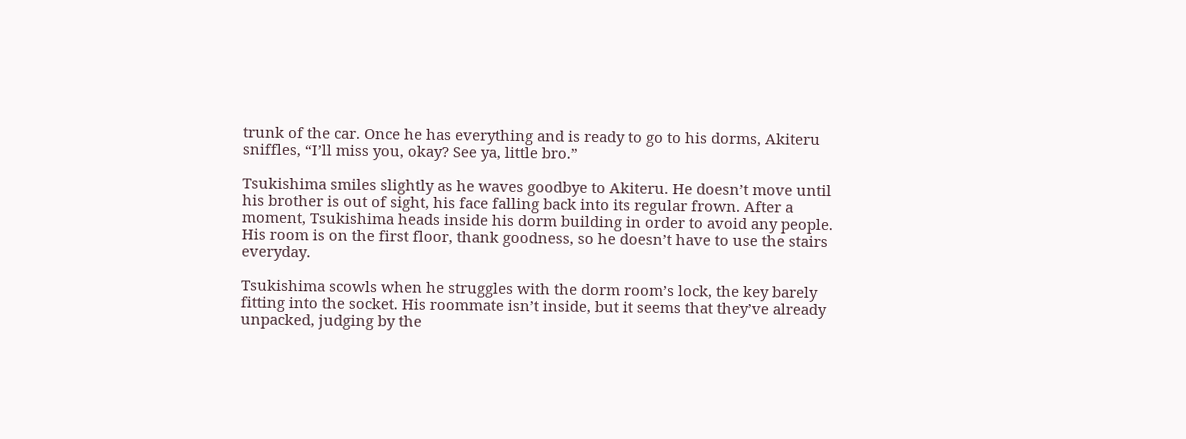trunk of the car. Once he has everything and is ready to go to his dorms, Akiteru sniffles, “I’ll miss you, okay? See ya, little bro.”

Tsukishima smiles slightly as he waves goodbye to Akiteru. He doesn’t move until his brother is out of sight, his face falling back into its regular frown. After a moment, Tsukishima heads inside his dorm building in order to avoid any people. His room is on the first floor, thank goodness, so he doesn’t have to use the stairs everyday.

Tsukishima scowls when he struggles with the dorm room’s lock, the key barely fitting into the socket. His roommate isn’t inside, but it seems that they’ve already unpacked, judging by the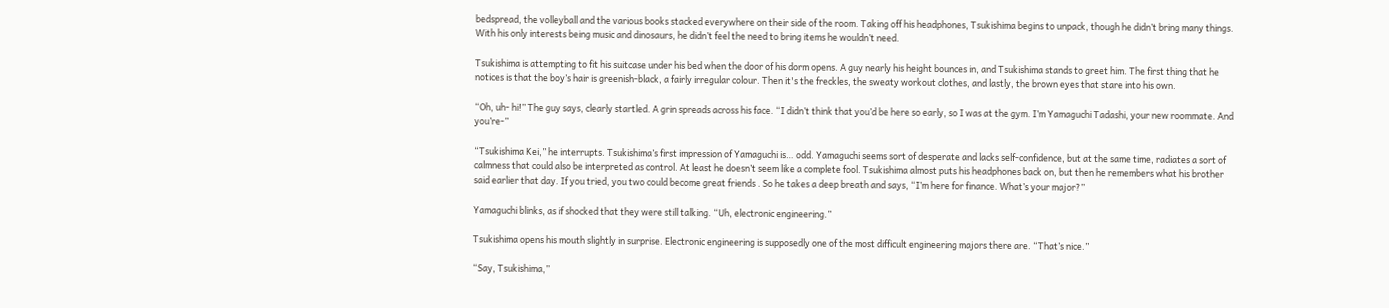bedspread, the volleyball and the various books stacked everywhere on their side of the room. Taking off his headphones, Tsukishima begins to unpack, though he didn’t bring many things. With his only interests being music and dinosaurs, he didn’t feel the need to bring items he wouldn’t need.

Tsukishima is attempting to fit his suitcase under his bed when the door of his dorm opens. A guy nearly his height bounces in, and Tsukishima stands to greet him. The first thing that he notices is that the boy’s hair is greenish-black, a fairly irregular colour. Then it's the freckles, the sweaty workout clothes, and lastly, the brown eyes that stare into his own.

“Oh, uh- hi!” The guy says, clearly startled. A grin spreads across his face. “I didn’t think that you’d be here so early, so I was at the gym. I’m Yamaguchi Tadashi, your new roommate. And you’re-”

“Tsukishima Kei,” he interrupts. Tsukishima’s first impression of Yamaguchi is… odd. Yamaguchi seems sort of desperate and lacks self-confidence, but at the same time, radiates a sort of calmness that could also be interpreted as control. At least he doesn’t seem like a complete fool. Tsukishima almost puts his headphones back on, but then he remembers what his brother said earlier that day. If you tried, you two could become great friends . So he takes a deep breath and says, “I’m here for finance. What’s your major?”

Yamaguchi blinks, as if shocked that they were still talking. “Uh, electronic engineering.”

Tsukishima opens his mouth slightly in surprise. Electronic engineering is supposedly one of the most difficult engineering majors there are. “That’s nice.”

“Say, Tsukishima,”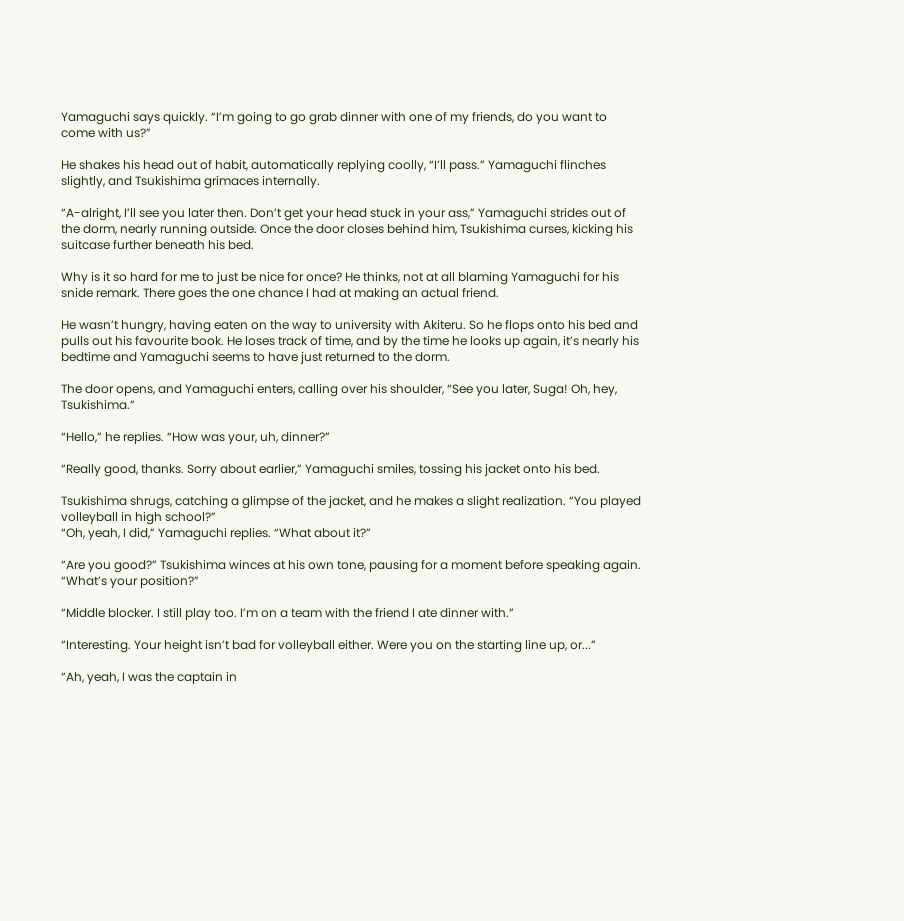Yamaguchi says quickly. “I’m going to go grab dinner with one of my friends, do you want to come with us?”

He shakes his head out of habit, automatically replying coolly, “I’ll pass.” Yamaguchi flinches slightly, and Tsukishima grimaces internally.

“A-alright, I’ll see you later then. Don’t get your head stuck in your ass,” Yamaguchi strides out of the dorm, nearly running outside. Once the door closes behind him, Tsukishima curses, kicking his suitcase further beneath his bed.

Why is it so hard for me to just be nice for once? He thinks, not at all blaming Yamaguchi for his snide remark. There goes the one chance I had at making an actual friend.

He wasn’t hungry, having eaten on the way to university with Akiteru. So he flops onto his bed and pulls out his favourite book. He loses track of time, and by the time he looks up again, it’s nearly his bedtime and Yamaguchi seems to have just returned to the dorm.

The door opens, and Yamaguchi enters, calling over his shoulder, “See you later, Suga! Oh, hey, Tsukishima.”

“Hello,” he replies. “How was your, uh, dinner?”

“Really good, thanks. Sorry about earlier,” Yamaguchi smiles, tossing his jacket onto his bed.

Tsukishima shrugs, catching a glimpse of the jacket, and he makes a slight realization. “You played volleyball in high school?”
“Oh, yeah, I did,” Yamaguchi replies. “What about it?”

“Are you good?” Tsukishima winces at his own tone, pausing for a moment before speaking again. “What’s your position?”

“Middle blocker. I still play too. I’m on a team with the friend I ate dinner with.”

“Interesting. Your height isn’t bad for volleyball either. Were you on the starting line up, or...”

“Ah, yeah, I was the captain in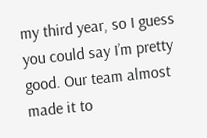my third year, so I guess you could say I’m pretty good. Our team almost made it to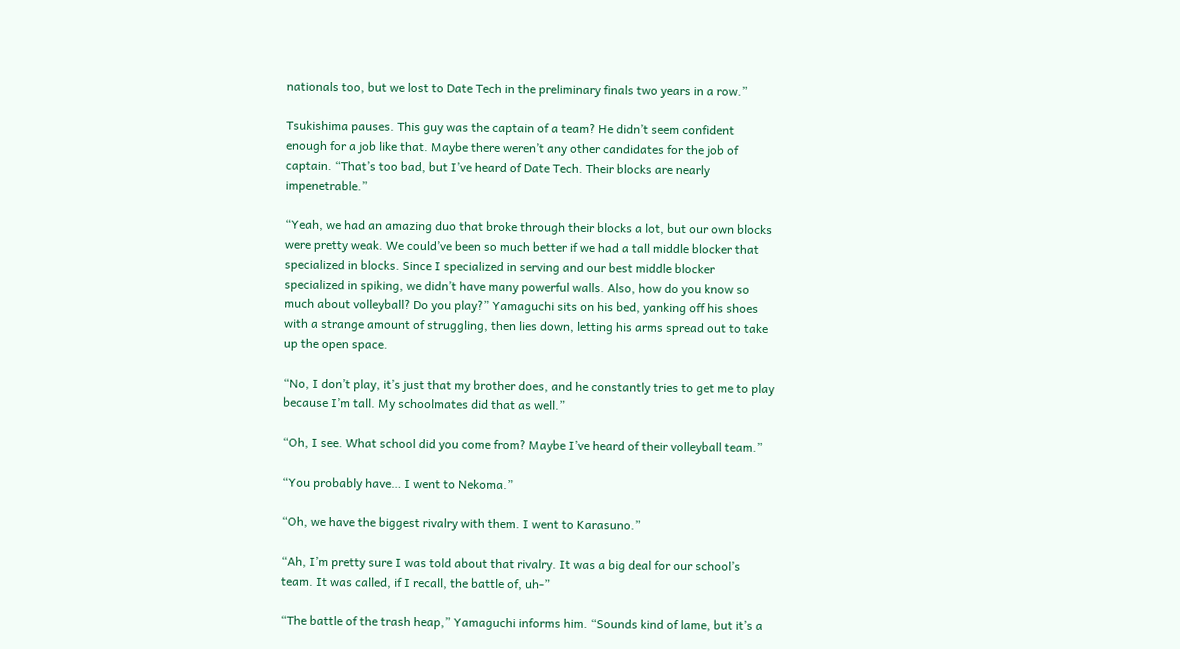nationals too, but we lost to Date Tech in the preliminary finals two years in a row.”

Tsukishima pauses. This guy was the captain of a team? He didn’t seem confident enough for a job like that. Maybe there weren’t any other candidates for the job of captain. “That’s too bad, but I’ve heard of Date Tech. Their blocks are nearly impenetrable.”

“Yeah, we had an amazing duo that broke through their blocks a lot, but our own blocks were pretty weak. We could’ve been so much better if we had a tall middle blocker that specialized in blocks. Since I specialized in serving and our best middle blocker specialized in spiking, we didn’t have many powerful walls. Also, how do you know so much about volleyball? Do you play?” Yamaguchi sits on his bed, yanking off his shoes with a strange amount of struggling, then lies down, letting his arms spread out to take up the open space.

“No, I don’t play, it’s just that my brother does, and he constantly tries to get me to play because I’m tall. My schoolmates did that as well.”

“Oh, I see. What school did you come from? Maybe I’ve heard of their volleyball team.”

“You probably have… I went to Nekoma.”

“Oh, we have the biggest rivalry with them. I went to Karasuno.”

“Ah, I’m pretty sure I was told about that rivalry. It was a big deal for our school’s team. It was called, if I recall, the battle of, uh-”

“The battle of the trash heap,” Yamaguchi informs him. “Sounds kind of lame, but it’s a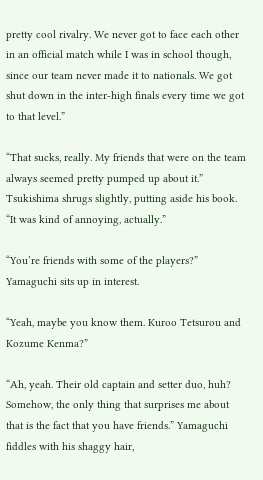pretty cool rivalry. We never got to face each other in an official match while I was in school though, since our team never made it to nationals. We got shut down in the inter-high finals every time we got to that level.”

“That sucks, really. My friends that were on the team always seemed pretty pumped up about it.” Tsukishima shrugs slightly, putting aside his book. “It was kind of annoying, actually.”

“You’re friends with some of the players?” Yamaguchi sits up in interest.

“Yeah, maybe you know them. Kuroo Tetsurou and Kozume Kenma?”

“Ah, yeah. Their old captain and setter duo, huh? Somehow, the only thing that surprises me about that is the fact that you have friends.” Yamaguchi fiddles with his shaggy hair,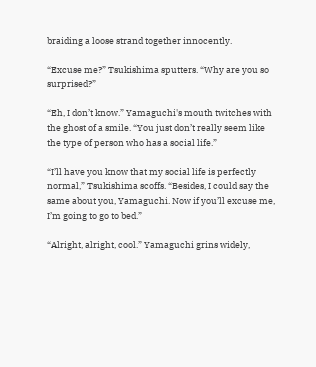braiding a loose strand together innocently.

“Excuse me?” Tsukishima sputters. “Why are you so surprised?”

“Eh, I don’t know.” Yamaguchi's mouth twitches with the ghost of a smile. “You just don’t really seem like the type of person who has a social life.”

“I’ll have you know that my social life is perfectly normal,” Tsukishima scoffs. “Besides, I could say the same about you, Yamaguchi. Now if you’ll excuse me, I’m going to go to bed.”

“Alright, alright, cool.” Yamaguchi grins widely,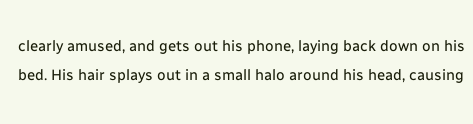clearly amused, and gets out his phone, laying back down on his bed. His hair splays out in a small halo around his head, causing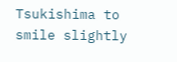Tsukishima to smile slightly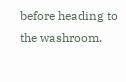before heading to the washroom.